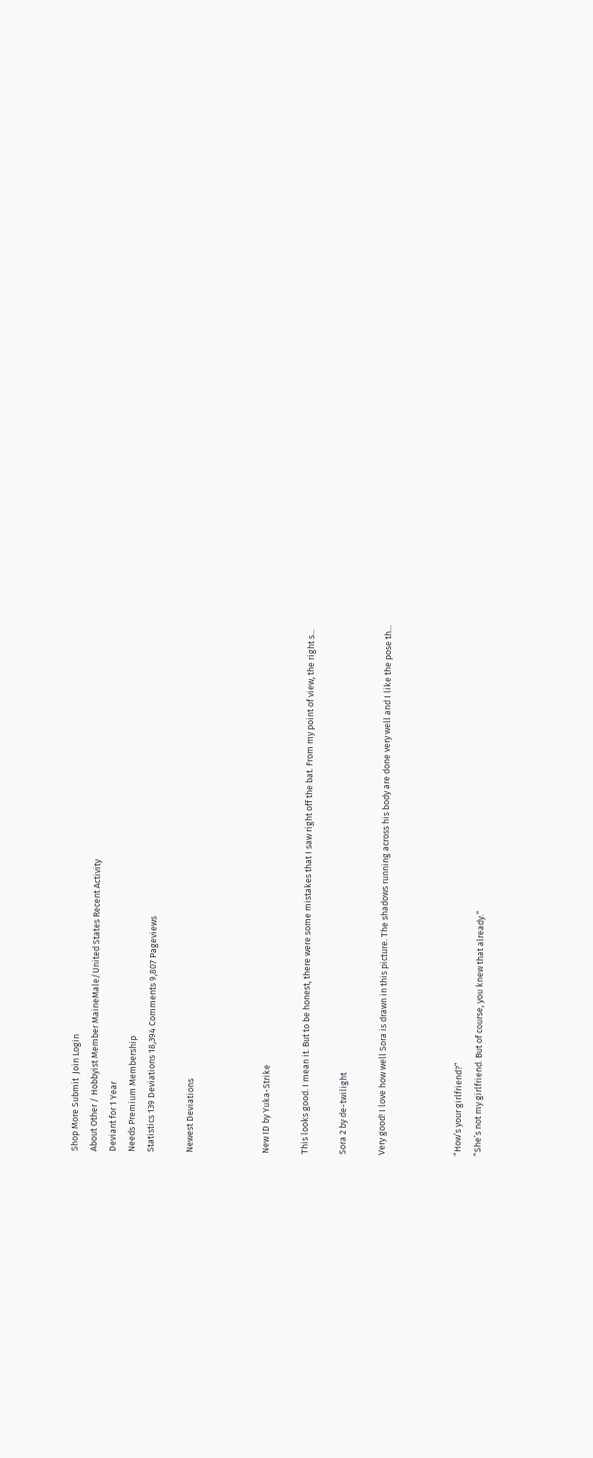Shop More Submit  Join Login
About Other / Hobbyist Member MaineMale/United States Recent Activity
Deviant for 1 Year
Needs Premium Membership
Statistics 139 Deviations 18,394 Comments 9,807 Pageviews

Newest Deviations



New ID by Yuka-Strike

This looks good. I mean it. But to be honest, there were some mistakes that I saw right off the bat. From my point of view, the right s...

Sora 2 by de-twilight

Very good! I love how well Sora is drawn in this picture. The shadows running across his body are done very well and I like the pose th...



“How’s your girlfriend?”
“She’s not my girlfriend. But of course, you knew that already.”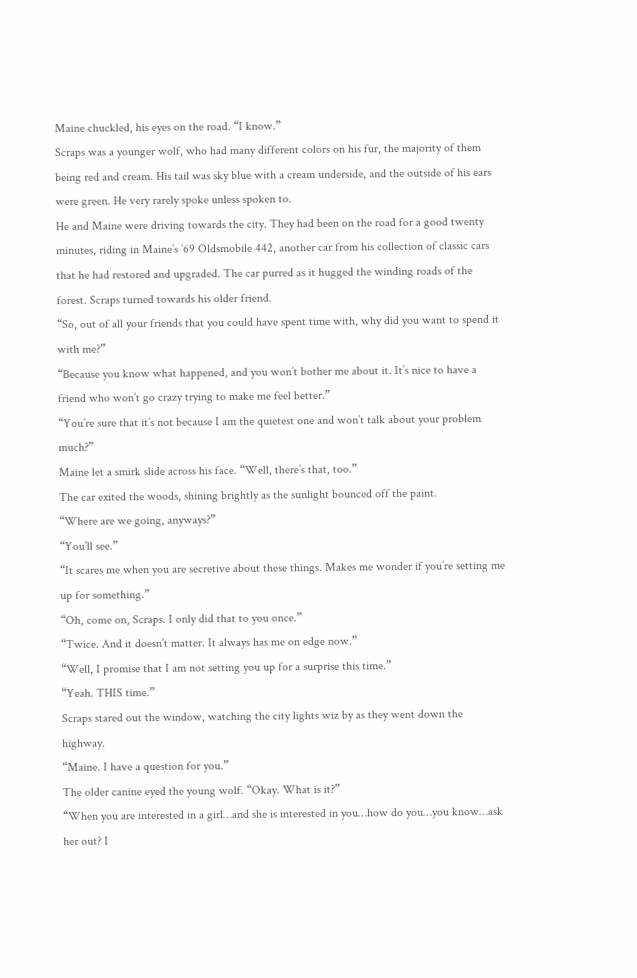Maine chuckled, his eyes on the road. “I know.”
Scraps was a younger wolf, who had many different colors on his fur, the majority of them being red and cream. His tail was sky blue with a cream underside, and the outside of his ears were green. He very rarely spoke unless spoken to.
He and Maine were driving towards the city. They had been on the road for a good twenty minutes, riding in Maine’s ’69 Oldsmobile 442, another car from his collection of classic cars that he had restored and upgraded. The car purred as it hugged the winding roads of the forest. Scraps turned towards his older friend.
“So, out of all your friends that you could have spent time with, why did you want to spend it with me?”
“Because you know what happened, and you won’t bother me about it. It’s nice to have a friend who won’t go crazy trying to make me feel better.”
“You’re sure that it’s not because I am the quietest one and won’t talk about your problem much?”
Maine let a smirk slide across his face. “Well, there’s that, too.”
The car exited the woods, shining brightly as the sunlight bounced off the paint.
“Where are we going, anyways?”
“You’ll see.”
“It scares me when you are secretive about these things. Makes me wonder if you’re setting me up for something.”
“Oh, come on, Scraps. I only did that to you once.”
“Twice. And it doesn’t matter. It always has me on edge now.”
“Well, I promise that I am not setting you up for a surprise this time.”
“Yeah. THIS time.”
Scraps stared out the window, watching the city lights wiz by as they went down the highway.
“Maine. I have a question for you.”
The older canine eyed the young wolf. “Okay. What is it?”
“When you are interested in a girl…and she is interested in you…how do you…you know…ask her out? I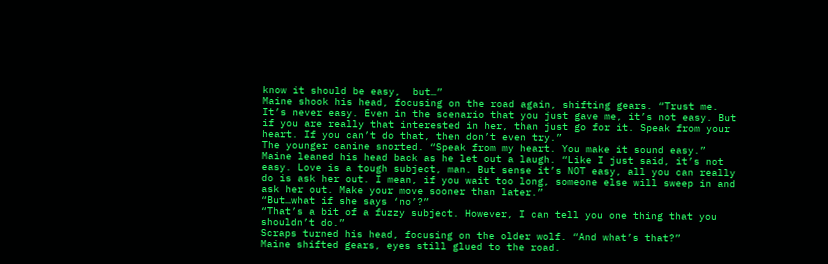know it should be easy,  but…”
Maine shook his head, focusing on the road again, shifting gears. “Trust me. It’s never easy. Even in the scenario that you just gave me, it’s not easy. But if you are really that interested in her, than just go for it. Speak from your heart. If you can’t do that, then don’t even try.”
The younger canine snorted. “Speak from my heart. You make it sound easy.”
Maine leaned his head back as he let out a laugh. “Like I just said, it’s not easy. Love is a tough subject, man. But sense it’s NOT easy, all you can really do is ask her out. I mean, if you wait too long, someone else will sweep in and ask her out. Make your move sooner than later.”
“But…what if she says ‘no’?”
“That’s a bit of a fuzzy subject. However, I can tell you one thing that you shouldn’t do.”
Scraps turned his head, focusing on the older wolf. “And what’s that?”
Maine shifted gears, eyes still glued to the road.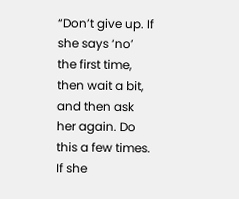“Don’t give up. If she says ‘no’ the first time, then wait a bit, and then ask her again. Do this a few times. If she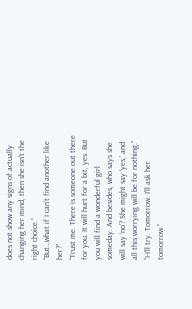does not show any signs of actually changing her mind, then she isn’t the right choice.”
“But…what if I can’t find another like her?”
“Trust me. There is someone out there for you. It will hurt for a bit, yes. But you will find a wonderful girl someday. And besides, who says she will say ‘no’? She might say ‘yes,’ and all this worrying will be for nothing.”
“I-I’ll try. Tomorrow. I’ll ask her tomorrow.”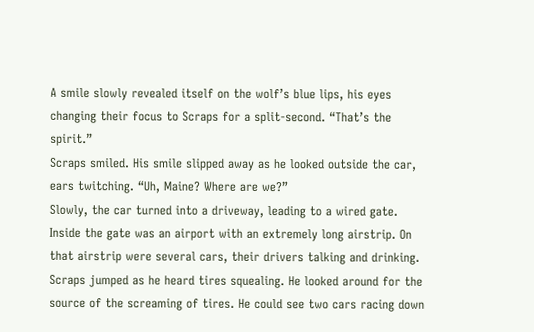A smile slowly revealed itself on the wolf’s blue lips, his eyes changing their focus to Scraps for a split-second. “That’s the spirit.”
Scraps smiled. His smile slipped away as he looked outside the car, ears twitching. “Uh, Maine? Where are we?”
Slowly, the car turned into a driveway, leading to a wired gate. Inside the gate was an airport with an extremely long airstrip. On that airstrip were several cars, their drivers talking and drinking.
Scraps jumped as he heard tires squealing. He looked around for the source of the screaming of tires. He could see two cars racing down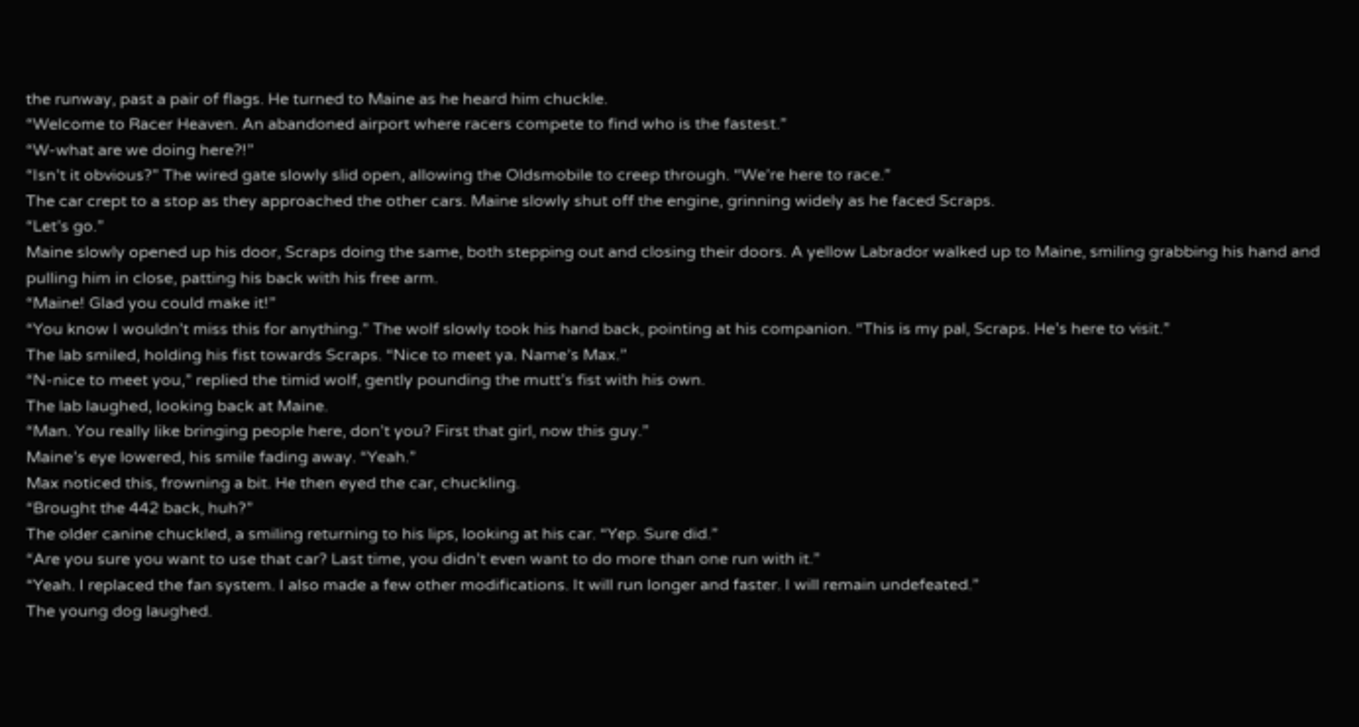the runway, past a pair of flags. He turned to Maine as he heard him chuckle.
“Welcome to Racer Heaven. An abandoned airport where racers compete to find who is the fastest.”
“W-what are we doing here?!”
“Isn’t it obvious?” The wired gate slowly slid open, allowing the Oldsmobile to creep through. “We’re here to race.”
The car crept to a stop as they approached the other cars. Maine slowly shut off the engine, grinning widely as he faced Scraps.
“Let’s go.”
Maine slowly opened up his door, Scraps doing the same, both stepping out and closing their doors. A yellow Labrador walked up to Maine, smiling grabbing his hand and pulling him in close, patting his back with his free arm.
“Maine! Glad you could make it!”
“You know I wouldn’t miss this for anything.” The wolf slowly took his hand back, pointing at his companion. “This is my pal, Scraps. He’s here to visit.”
The lab smiled, holding his fist towards Scraps. “Nice to meet ya. Name’s Max.”
“N-nice to meet you,” replied the timid wolf, gently pounding the mutt’s fist with his own.
The lab laughed, looking back at Maine.
“Man. You really like bringing people here, don’t you? First that girl, now this guy.”
Maine’s eye lowered, his smile fading away. “Yeah.”
Max noticed this, frowning a bit. He then eyed the car, chuckling.
“Brought the 442 back, huh?”
The older canine chuckled, a smiling returning to his lips, looking at his car. “Yep. Sure did.”
“Are you sure you want to use that car? Last time, you didn’t even want to do more than one run with it.”
“Yeah. I replaced the fan system. I also made a few other modifications. It will run longer and faster. I will remain undefeated.”
The young dog laughed.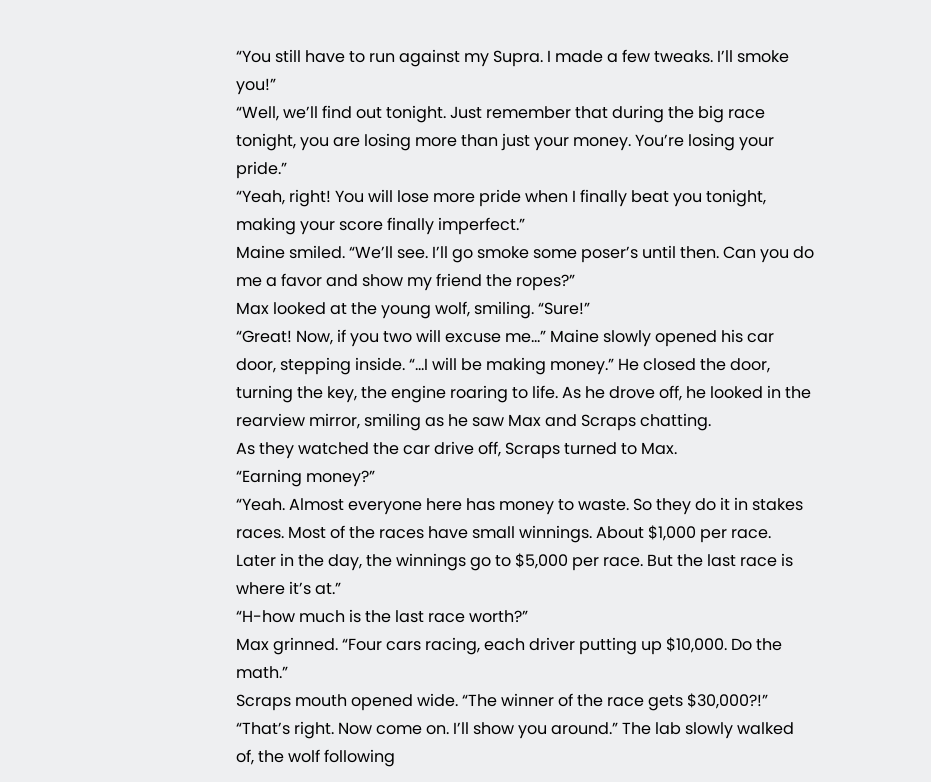“You still have to run against my Supra. I made a few tweaks. I’ll smoke you!”
“Well, we’ll find out tonight. Just remember that during the big race tonight, you are losing more than just your money. You’re losing your pride.”
“Yeah, right! You will lose more pride when I finally beat you tonight, making your score finally imperfect.”
Maine smiled. “We’ll see. I’ll go smoke some poser’s until then. Can you do me a favor and show my friend the ropes?”
Max looked at the young wolf, smiling. “Sure!”
“Great! Now, if you two will excuse me…” Maine slowly opened his car door, stepping inside. “…I will be making money.” He closed the door, turning the key, the engine roaring to life. As he drove off, he looked in the rearview mirror, smiling as he saw Max and Scraps chatting.
As they watched the car drive off, Scraps turned to Max.
“Earning money?”
“Yeah. Almost everyone here has money to waste. So they do it in stakes races. Most of the races have small winnings. About $1,000 per race. Later in the day, the winnings go to $5,000 per race. But the last race is where it’s at.”
“H-how much is the last race worth?”
Max grinned. “Four cars racing, each driver putting up $10,000. Do the math.”
Scraps mouth opened wide. “The winner of the race gets $30,000?!”
“That’s right. Now come on. I’ll show you around.” The lab slowly walked of, the wolf following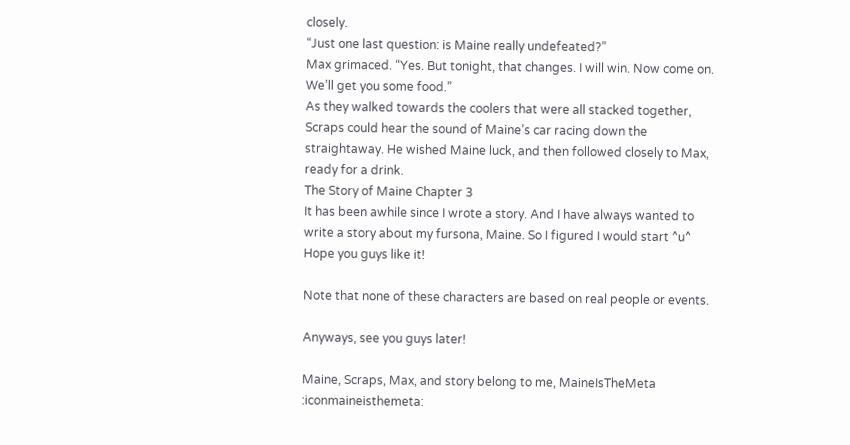closely.
“Just one last question: is Maine really undefeated?”
Max grimaced. “Yes. But tonight, that changes. I will win. Now come on. We’ll get you some food.”
As they walked towards the coolers that were all stacked together, Scraps could hear the sound of Maine’s car racing down the straightaway. He wished Maine luck, and then followed closely to Max, ready for a drink.
The Story of Maine Chapter 3
It has been awhile since I wrote a story. And I have always wanted to write a story about my fursona, Maine. So I figured I would start ^u^ Hope you guys like it!

Note that none of these characters are based on real people or events.

Anyways, see you guys later!

Maine, Scraps, Max, and story belong to me, MaineIsTheMeta :iconmaineisthemeta: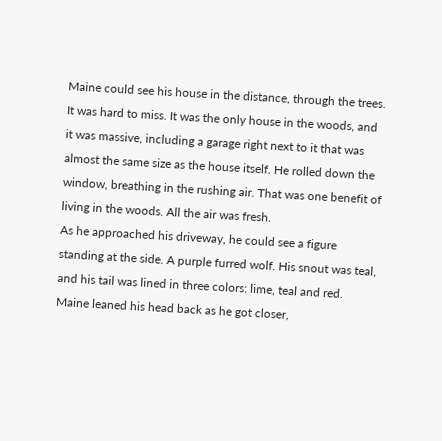Maine could see his house in the distance, through the trees. It was hard to miss. It was the only house in the woods, and it was massive, including a garage right next to it that was almost the same size as the house itself. He rolled down the window, breathing in the rushing air. That was one benefit of living in the woods. All the air was fresh.
As he approached his driveway, he could see a figure standing at the side. A purple furred wolf. His snout was teal, and his tail was lined in three colors: lime, teal and red. Maine leaned his head back as he got closer,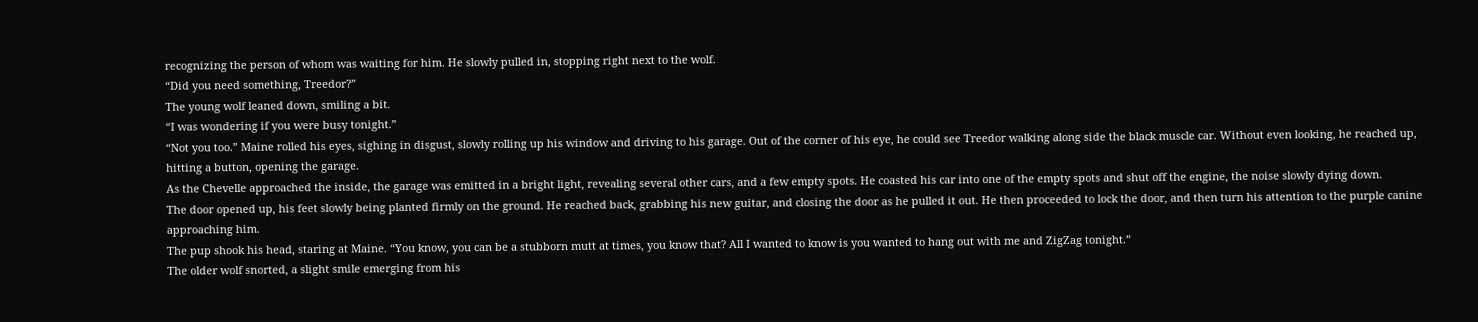recognizing the person of whom was waiting for him. He slowly pulled in, stopping right next to the wolf.
“Did you need something, Treedor?”
The young wolf leaned down, smiling a bit.
“I was wondering if you were busy tonight.”
“Not you too.” Maine rolled his eyes, sighing in disgust, slowly rolling up his window and driving to his garage. Out of the corner of his eye, he could see Treedor walking along side the black muscle car. Without even looking, he reached up, hitting a button, opening the garage.
As the Chevelle approached the inside, the garage was emitted in a bright light, revealing several other cars, and a few empty spots. He coasted his car into one of the empty spots and shut off the engine, the noise slowly dying down.
The door opened up, his feet slowly being planted firmly on the ground. He reached back, grabbing his new guitar, and closing the door as he pulled it out. He then proceeded to lock the door, and then turn his attention to the purple canine approaching him.
The pup shook his head, staring at Maine. “You know, you can be a stubborn mutt at times, you know that? All I wanted to know is you wanted to hang out with me and ZigZag tonight.”
The older wolf snorted, a slight smile emerging from his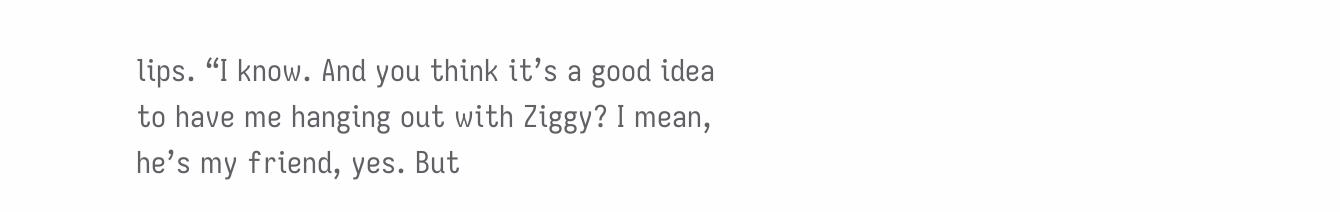lips. “I know. And you think it’s a good idea to have me hanging out with Ziggy? I mean, he’s my friend, yes. But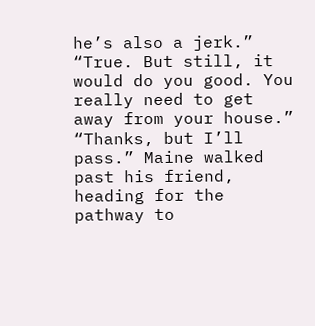he’s also a jerk.”
“True. But still, it would do you good. You really need to get away from your house.”
“Thanks, but I’ll pass.” Maine walked past his friend, heading for the pathway to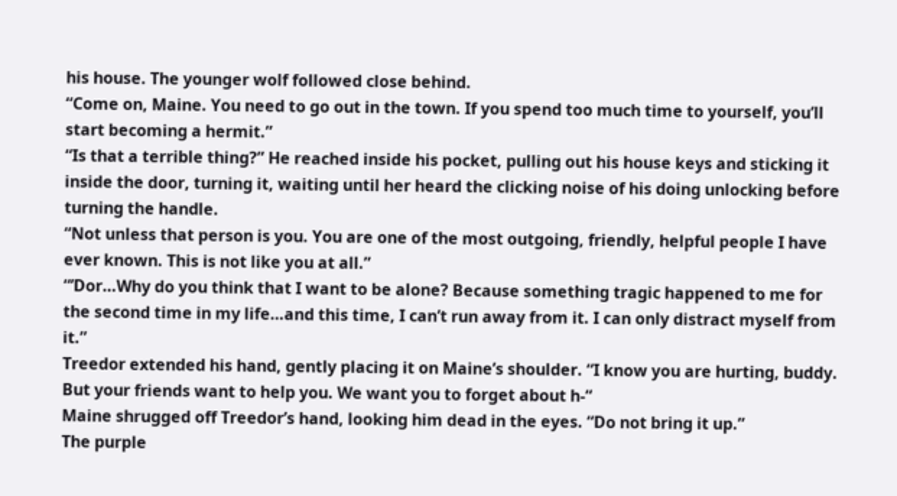his house. The younger wolf followed close behind.
“Come on, Maine. You need to go out in the town. If you spend too much time to yourself, you’ll start becoming a hermit.”
“Is that a terrible thing?” He reached inside his pocket, pulling out his house keys and sticking it inside the door, turning it, waiting until her heard the clicking noise of his doing unlocking before turning the handle.
“Not unless that person is you. You are one of the most outgoing, friendly, helpful people I have ever known. This is not like you at all.”
“’Dor…Why do you think that I want to be alone? Because something tragic happened to me for the second time in my life…and this time, I can’t run away from it. I can only distract myself from it.”
Treedor extended his hand, gently placing it on Maine’s shoulder. “I know you are hurting, buddy. But your friends want to help you. We want you to forget about h-“
Maine shrugged off Treedor’s hand, looking him dead in the eyes. “Do not bring it up.”
The purple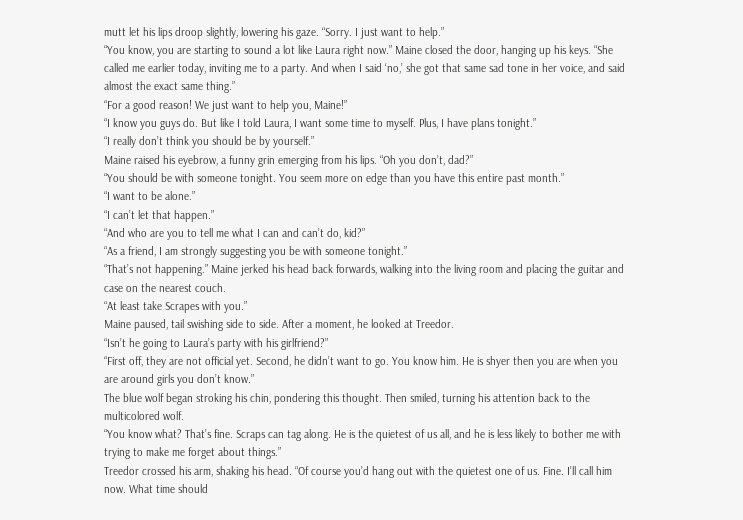mutt let his lips droop slightly, lowering his gaze. “Sorry. I just want to help.”
“You know, you are starting to sound a lot like Laura right now.” Maine closed the door, hanging up his keys. “She called me earlier today, inviting me to a party. And when I said ‘no,’ she got that same sad tone in her voice, and said almost the exact same thing.”
“For a good reason! We just want to help you, Maine!”
“I know you guys do. But like I told Laura, I want some time to myself. Plus, I have plans tonight.”
“I really don’t think you should be by yourself.”
Maine raised his eyebrow, a funny grin emerging from his lips. “Oh you don’t, dad?”
“You should be with someone tonight. You seem more on edge than you have this entire past month.”
“I want to be alone.”
“I can’t let that happen.”
“And who are you to tell me what I can and can’t do, kid?”
“As a friend, I am strongly suggesting you be with someone tonight.”
“That’s not happening.” Maine jerked his head back forwards, walking into the living room and placing the guitar and case on the nearest couch.
“At least take Scrapes with you.”
Maine paused, tail swishing side to side. After a moment, he looked at Treedor.
“Isn’t he going to Laura’s party with his girlfriend?”
“First off, they are not official yet. Second, he didn’t want to go. You know him. He is shyer then you are when you are around girls you don’t know.”
The blue wolf began stroking his chin, pondering this thought. Then smiled, turning his attention back to the multicolored wolf.
“You know what? That’s fine. Scraps can tag along. He is the quietest of us all, and he is less likely to bother me with trying to make me forget about things.”
Treedor crossed his arm, shaking his head. “Of course you’d hang out with the quietest one of us. Fine. I’ll call him now. What time should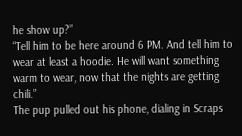he show up?”
“Tell him to be here around 6 PM. And tell him to wear at least a hoodie. He will want something warm to wear, now that the nights are getting chili.”
The pup pulled out his phone, dialing in Scraps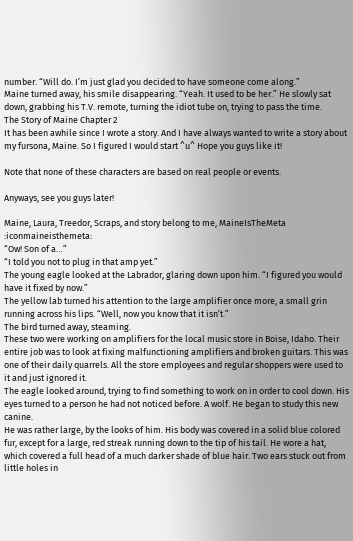number. “Will do. I’m just glad you decided to have someone come along.”
Maine turned away, his smile disappearing. “Yeah. It used to be her.” He slowly sat down, grabbing his T.V. remote, turning the idiot tube on, trying to pass the time.
The Story of Maine Chapter 2
It has been awhile since I wrote a story. And I have always wanted to write a story about my fursona, Maine. So I figured I would start ^u^ Hope you guys like it!

Note that none of these characters are based on real people or events.

Anyways, see you guys later!

Maine, Laura, Treedor, Scraps, and story belong to me, MaineIsTheMeta :iconmaineisthemeta:
“Ow! Son of a…”
“I told you not to plug in that amp yet.”
The young eagle looked at the Labrador, glaring down upon him. “I figured you would have it fixed by now.”
The yellow lab turned his attention to the large amplifier once more, a small grin running across his lips. “Well, now you know that it isn’t.”
The bird turned away, steaming.
These two were working on amplifiers for the local music store in Boise, Idaho. Their entire job was to look at fixing malfunctioning amplifiers and broken guitars. This was one of their daily quarrels. All the store employees and regular shoppers were used to it and just ignored it.
The eagle looked around, trying to find something to work on in order to cool down. His eyes turned to a person he had not noticed before. A wolf. He began to study this new canine.
He was rather large, by the looks of him. His body was covered in a solid blue colored fur, except for a large, red streak running down to the tip of his tail. He wore a hat, which covered a full head of a much darker shade of blue hair. Two ears stuck out from little holes in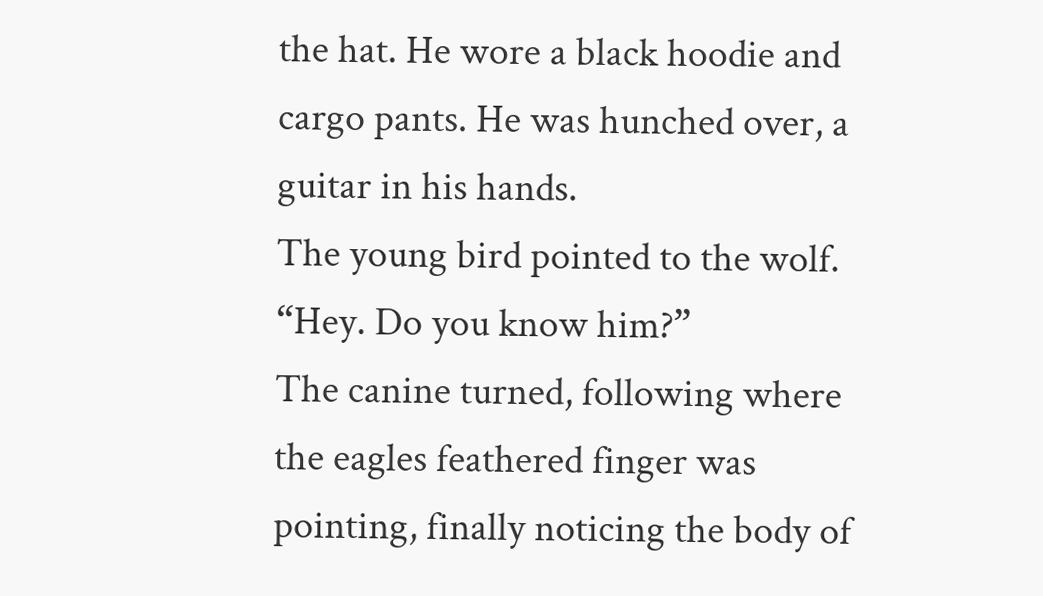the hat. He wore a black hoodie and cargo pants. He was hunched over, a guitar in his hands.
The young bird pointed to the wolf. “Hey. Do you know him?”
The canine turned, following where the eagles feathered finger was pointing, finally noticing the body of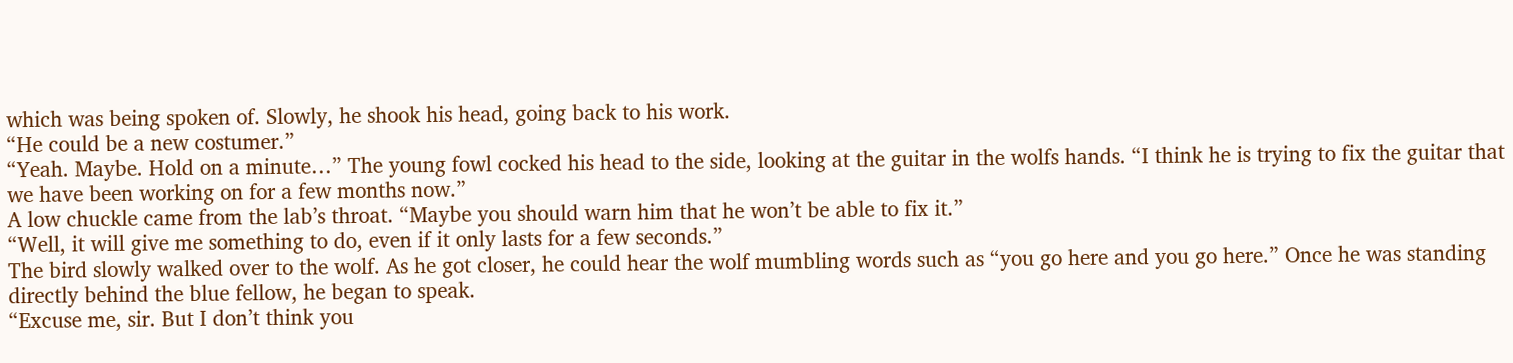which was being spoken of. Slowly, he shook his head, going back to his work.
“He could be a new costumer.”
“Yeah. Maybe. Hold on a minute…” The young fowl cocked his head to the side, looking at the guitar in the wolfs hands. “I think he is trying to fix the guitar that we have been working on for a few months now.”
A low chuckle came from the lab’s throat. “Maybe you should warn him that he won’t be able to fix it.”
“Well, it will give me something to do, even if it only lasts for a few seconds.”
The bird slowly walked over to the wolf. As he got closer, he could hear the wolf mumbling words such as “you go here and you go here.” Once he was standing directly behind the blue fellow, he began to speak.
“Excuse me, sir. But I don’t think you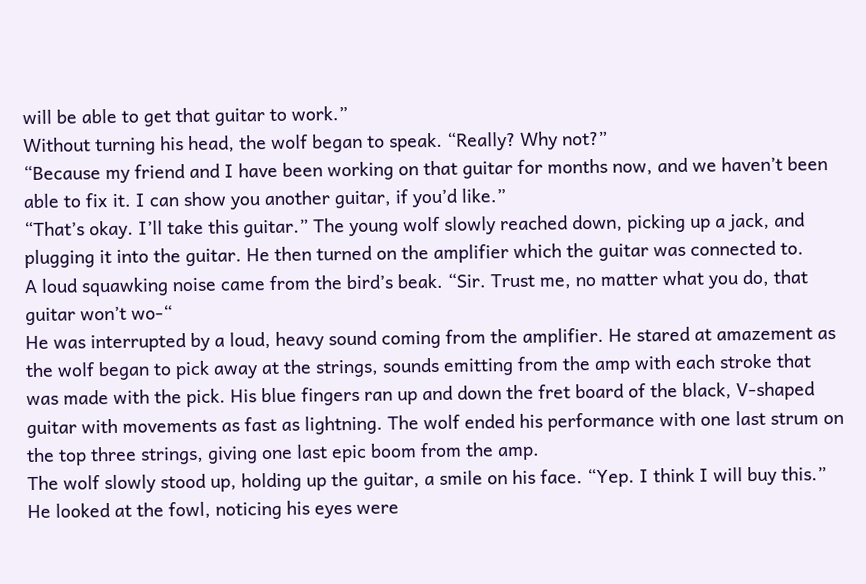will be able to get that guitar to work.”
Without turning his head, the wolf began to speak. “Really? Why not?”
“Because my friend and I have been working on that guitar for months now, and we haven’t been able to fix it. I can show you another guitar, if you’d like.”
“That’s okay. I’ll take this guitar.” The young wolf slowly reached down, picking up a jack, and plugging it into the guitar. He then turned on the amplifier which the guitar was connected to.
A loud squawking noise came from the bird’s beak. “Sir. Trust me, no matter what you do, that guitar won’t wo-“
He was interrupted by a loud, heavy sound coming from the amplifier. He stared at amazement as the wolf began to pick away at the strings, sounds emitting from the amp with each stroke that was made with the pick. His blue fingers ran up and down the fret board of the black, V-shaped guitar with movements as fast as lightning. The wolf ended his performance with one last strum on the top three strings, giving one last epic boom from the amp.
The wolf slowly stood up, holding up the guitar, a smile on his face. “Yep. I think I will buy this.” He looked at the fowl, noticing his eyes were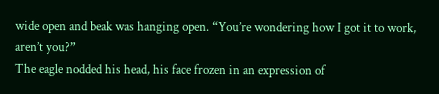wide open and beak was hanging open. “You’re wondering how I got it to work, aren’t you?”
The eagle nodded his head, his face frozen in an expression of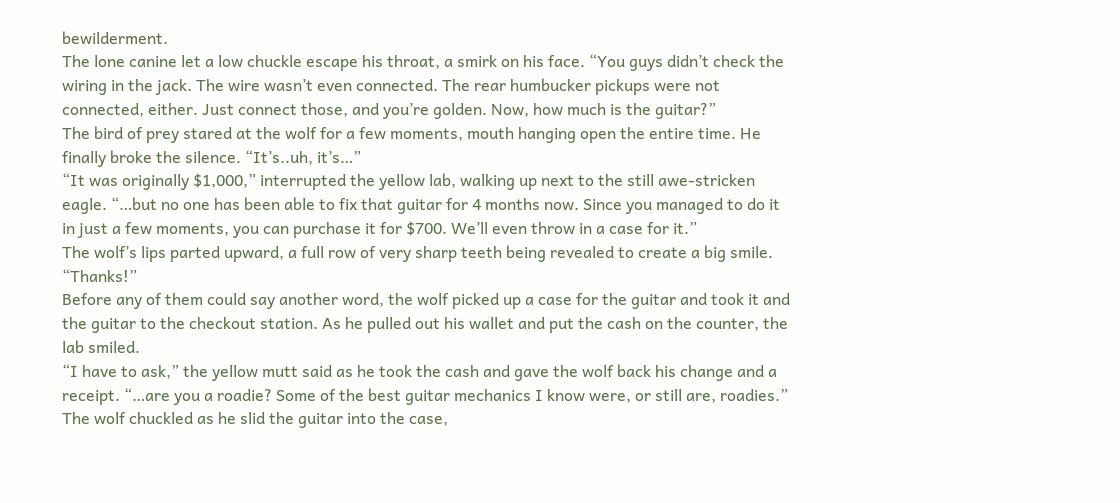bewilderment.
The lone canine let a low chuckle escape his throat, a smirk on his face. “You guys didn’t check the wiring in the jack. The wire wasn’t even connected. The rear humbucker pickups were not connected, either. Just connect those, and you’re golden. Now, how much is the guitar?”
The bird of prey stared at the wolf for a few moments, mouth hanging open the entire time. He finally broke the silence. “It’s..uh, it’s…”
“It was originally $1,000,” interrupted the yellow lab, walking up next to the still awe-stricken eagle. “…but no one has been able to fix that guitar for 4 months now. Since you managed to do it in just a few moments, you can purchase it for $700. We’ll even throw in a case for it.”
The wolf’s lips parted upward, a full row of very sharp teeth being revealed to create a big smile. “Thanks!”
Before any of them could say another word, the wolf picked up a case for the guitar and took it and the guitar to the checkout station. As he pulled out his wallet and put the cash on the counter, the lab smiled.
“I have to ask,” the yellow mutt said as he took the cash and gave the wolf back his change and a receipt. “…are you a roadie? Some of the best guitar mechanics I know were, or still are, roadies.”
The wolf chuckled as he slid the guitar into the case,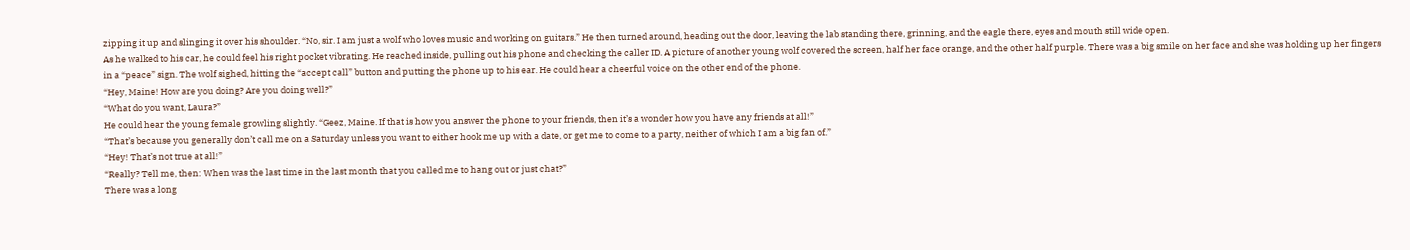zipping it up and slinging it over his shoulder. “No, sir. I am just a wolf who loves music and working on guitars.” He then turned around, heading out the door, leaving the lab standing there, grinning, and the eagle there, eyes and mouth still wide open.
As he walked to his car, he could feel his right pocket vibrating. He reached inside, pulling out his phone and checking the caller ID. A picture of another young wolf covered the screen, half her face orange, and the other half purple. There was a big smile on her face and she was holding up her fingers in a “peace” sign. The wolf sighed, hitting the “accept call” button and putting the phone up to his ear. He could hear a cheerful voice on the other end of the phone.
“Hey, Maine! How are you doing? Are you doing well?”
“What do you want, Laura?”
He could hear the young female growling slightly. “Geez, Maine. If that is how you answer the phone to your friends, then it’s a wonder how you have any friends at all!”
“That’s because you generally don’t call me on a Saturday unless you want to either hook me up with a date, or get me to come to a party, neither of which I am a big fan of.”
“Hey! That’s not true at all!”
“Really? Tell me, then: When was the last time in the last month that you called me to hang out or just chat?”
There was a long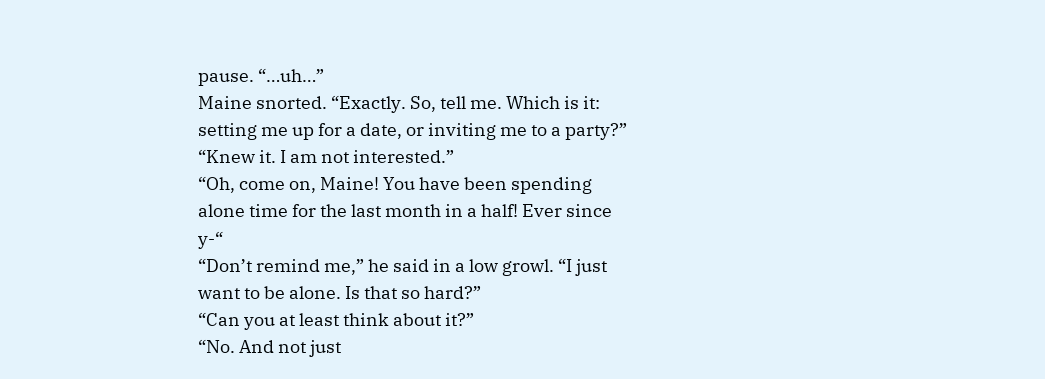pause. “…uh…”
Maine snorted. “Exactly. So, tell me. Which is it: setting me up for a date, or inviting me to a party?”
“Knew it. I am not interested.”
“Oh, come on, Maine! You have been spending alone time for the last month in a half! Ever since y-“
“Don’t remind me,” he said in a low growl. “I just want to be alone. Is that so hard?”
“Can you at least think about it?”
“No. And not just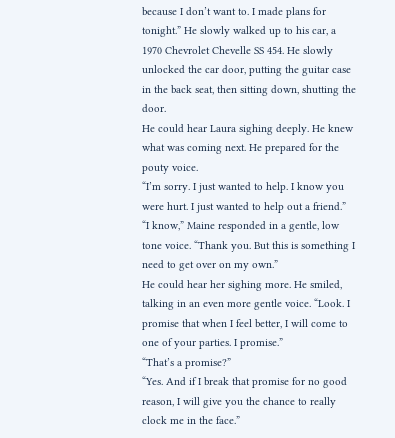because I don’t want to. I made plans for tonight.” He slowly walked up to his car, a 1970 Chevrolet Chevelle SS 454. He slowly unlocked the car door, putting the guitar case in the back seat, then sitting down, shutting the door.
He could hear Laura sighing deeply. He knew what was coming next. He prepared for the pouty voice.
“I’m sorry. I just wanted to help. I know you were hurt. I just wanted to help out a friend.”
“I know,” Maine responded in a gentle, low tone voice. “Thank you. But this is something I need to get over on my own.”
He could hear her sighing more. He smiled, talking in an even more gentle voice. “Look. I promise that when I feel better, I will come to one of your parties. I promise.”
“That’s a promise?”
“Yes. And if I break that promise for no good reason, I will give you the chance to really clock me in the face.”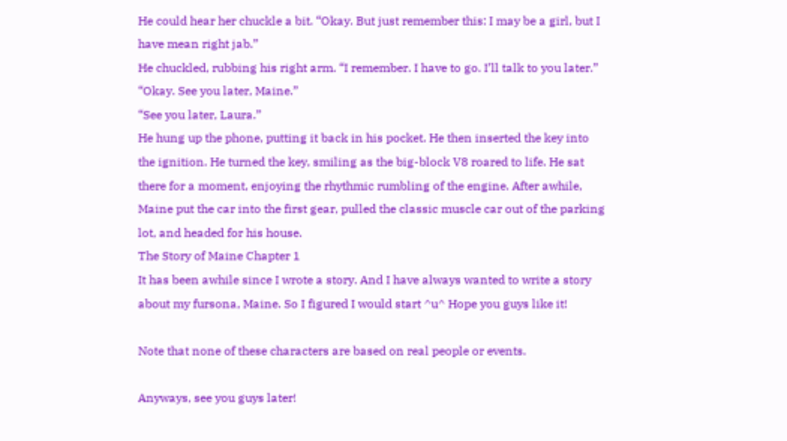He could hear her chuckle a bit. “Okay. But just remember this: I may be a girl, but I have mean right jab.”
He chuckled, rubbing his right arm. “I remember. I have to go. I’ll talk to you later.”
“Okay. See you later, Maine.”
“See you later, Laura.”
He hung up the phone, putting it back in his pocket. He then inserted the key into the ignition. He turned the key, smiling as the big-block V8 roared to life. He sat there for a moment, enjoying the rhythmic rumbling of the engine. After awhile, Maine put the car into the first gear, pulled the classic muscle car out of the parking lot, and headed for his house.
The Story of Maine Chapter 1
It has been awhile since I wrote a story. And I have always wanted to write a story about my fursona, Maine. So I figured I would start ^u^ Hope you guys like it!

Note that none of these characters are based on real people or events.

Anyways, see you guys later!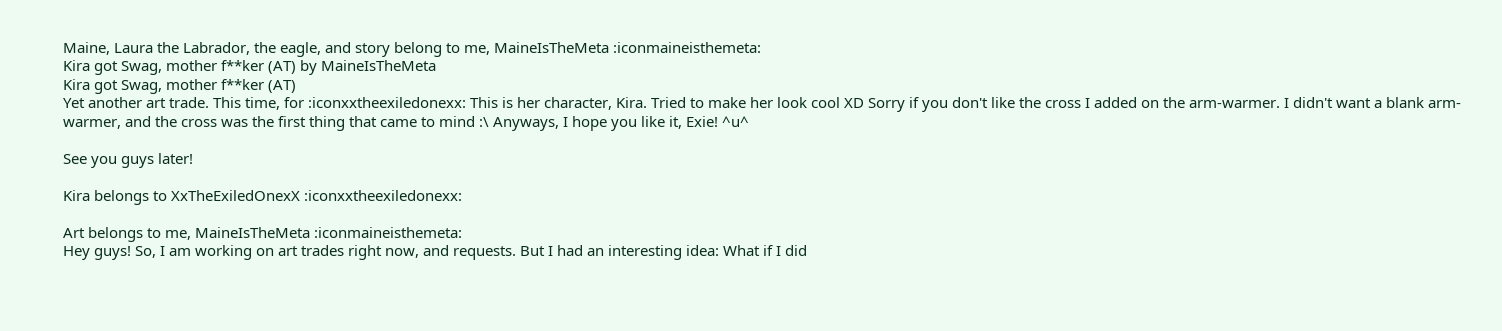Maine, Laura the Labrador, the eagle, and story belong to me, MaineIsTheMeta :iconmaineisthemeta:
Kira got Swag, mother f**ker (AT) by MaineIsTheMeta
Kira got Swag, mother f**ker (AT)
Yet another art trade. This time, for :iconxxtheexiledonexx: This is her character, Kira. Tried to make her look cool XD Sorry if you don't like the cross I added on the arm-warmer. I didn't want a blank arm-warmer, and the cross was the first thing that came to mind :\ Anyways, I hope you like it, Exie! ^u^

See you guys later!

Kira belongs to XxTheExiledOnexX :iconxxtheexiledonexx:

Art belongs to me, MaineIsTheMeta :iconmaineisthemeta:
Hey guys! So, I am working on art trades right now, and requests. But I had an interesting idea: What if I did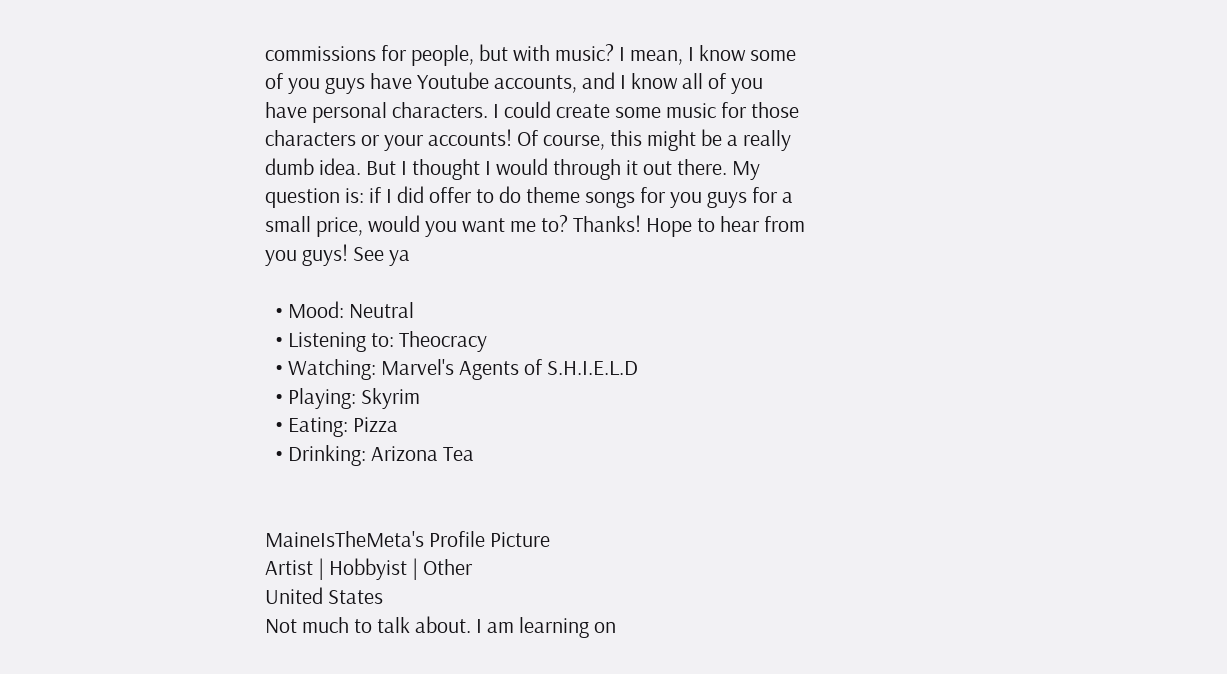commissions for people, but with music? I mean, I know some of you guys have Youtube accounts, and I know all of you have personal characters. I could create some music for those characters or your accounts! Of course, this might be a really dumb idea. But I thought I would through it out there. My question is: if I did offer to do theme songs for you guys for a small price, would you want me to? Thanks! Hope to hear from you guys! See ya

  • Mood: Neutral
  • Listening to: Theocracy
  • Watching: Marvel's Agents of S.H.I.E.L.D
  • Playing: Skyrim
  • Eating: Pizza
  • Drinking: Arizona Tea


MaineIsTheMeta's Profile Picture
Artist | Hobbyist | Other
United States
Not much to talk about. I am learning on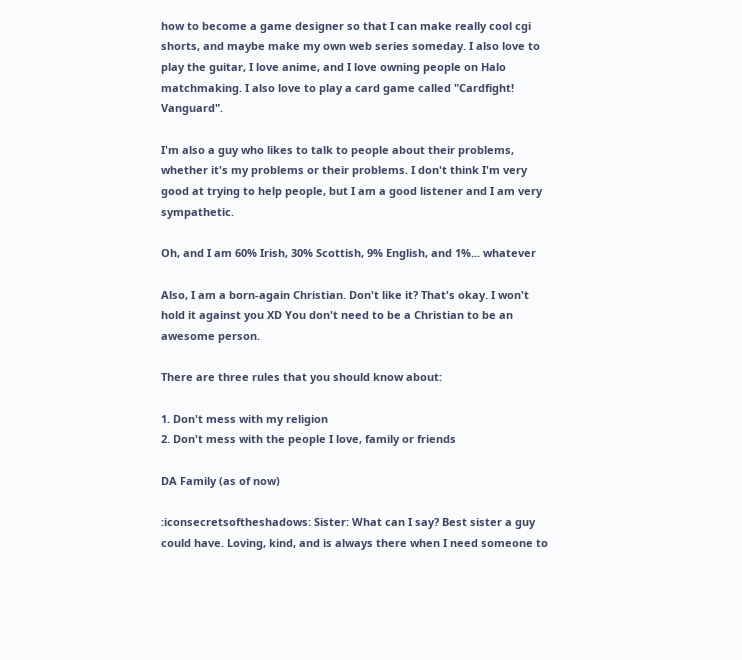how to become a game designer so that I can make really cool cgi shorts, and maybe make my own web series someday. I also love to play the guitar, I love anime, and I love owning people on Halo matchmaking. I also love to play a card game called "Cardfight! Vanguard".

I'm also a guy who likes to talk to people about their problems, whether it's my problems or their problems. I don't think I'm very good at trying to help people, but I am a good listener and I am very sympathetic.

Oh, and I am 60% Irish, 30% Scottish, 9% English, and 1%... whatever

Also, I am a born-again Christian. Don't like it? That's okay. I won't hold it against you XD You don't need to be a Christian to be an awesome person.

There are three rules that you should know about:

1. Don't mess with my religion
2. Don't mess with the people I love, family or friends

DA Family (as of now)

:iconsecretsoftheshadows: Sister: What can I say? Best sister a guy could have. Loving, kind, and is always there when I need someone to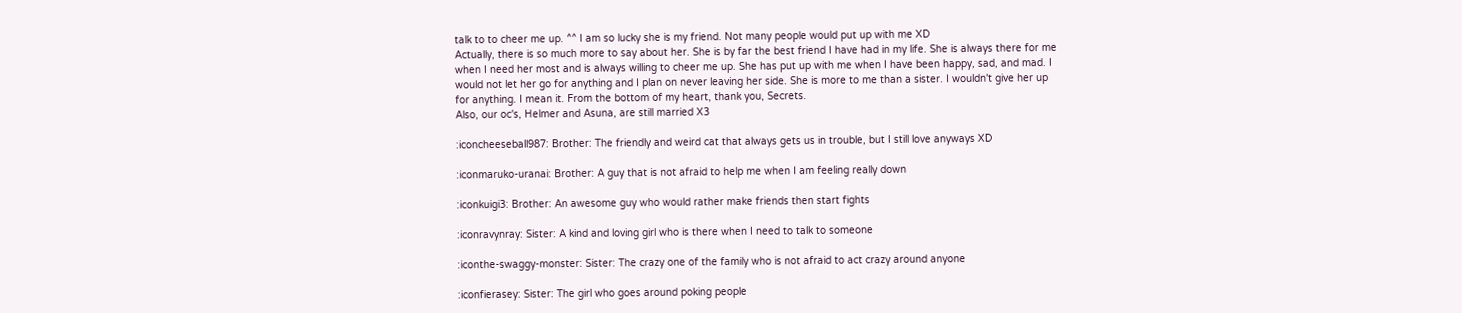talk to to cheer me up. ^^ I am so lucky she is my friend. Not many people would put up with me XD
Actually, there is so much more to say about her. She is by far the best friend I have had in my life. She is always there for me when I need her most and is always willing to cheer me up. She has put up with me when I have been happy, sad, and mad. I would not let her go for anything and I plan on never leaving her side. She is more to me than a sister. I wouldn't give her up for anything. I mean it. From the bottom of my heart, thank you, Secrets.
Also, our oc's, Helmer and Asuna, are still married X3

:iconcheeseball987: Brother: The friendly and weird cat that always gets us in trouble, but I still love anyways XD

:iconmaruko-uranai: Brother: A guy that is not afraid to help me when I am feeling really down

:iconkuigi3: Brother: An awesome guy who would rather make friends then start fights

:iconravynray: Sister: A kind and loving girl who is there when I need to talk to someone

:iconthe-swaggy-monster: Sister: The crazy one of the family who is not afraid to act crazy around anyone

:iconfierasey: Sister: The girl who goes around poking people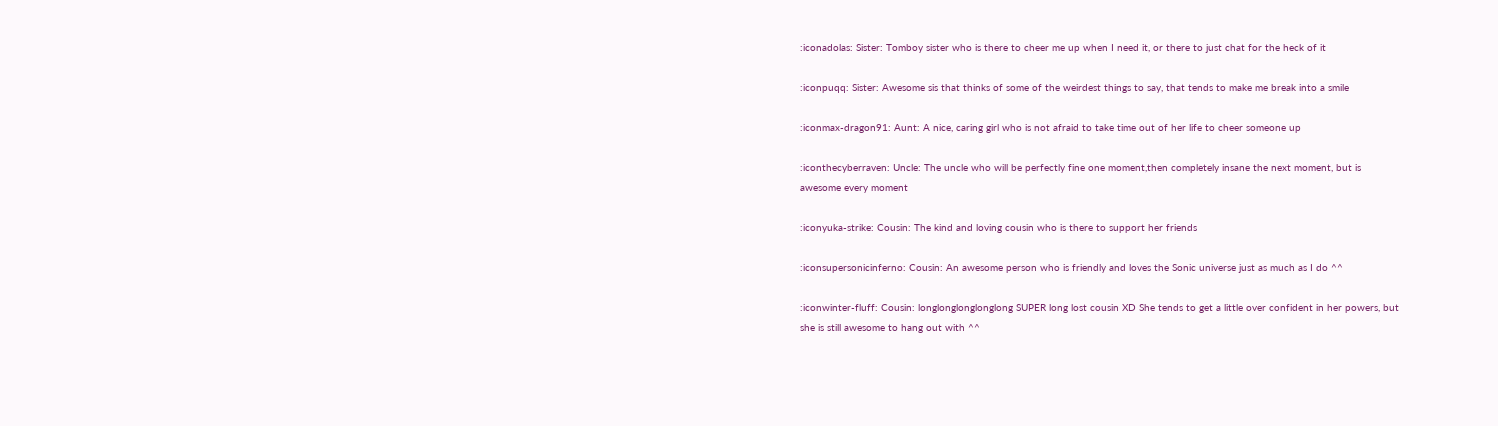:iconadolas: Sister: Tomboy sister who is there to cheer me up when I need it, or there to just chat for the heck of it

:iconpuqq: Sister: Awesome sis that thinks of some of the weirdest things to say, that tends to make me break into a smile

:iconmax-dragon91: Aunt: A nice, caring girl who is not afraid to take time out of her life to cheer someone up

:iconthecyberraven: Uncle: The uncle who will be perfectly fine one moment,then completely insane the next moment, but is awesome every moment

:iconyuka-strike: Cousin: The kind and loving cousin who is there to support her friends

:iconsupersonicinferno: Cousin: An awesome person who is friendly and loves the Sonic universe just as much as I do ^^

:iconwinter-fluff: Cousin: longlonglonglonglong SUPER long lost cousin XD She tends to get a little over confident in her powers, but she is still awesome to hang out with ^^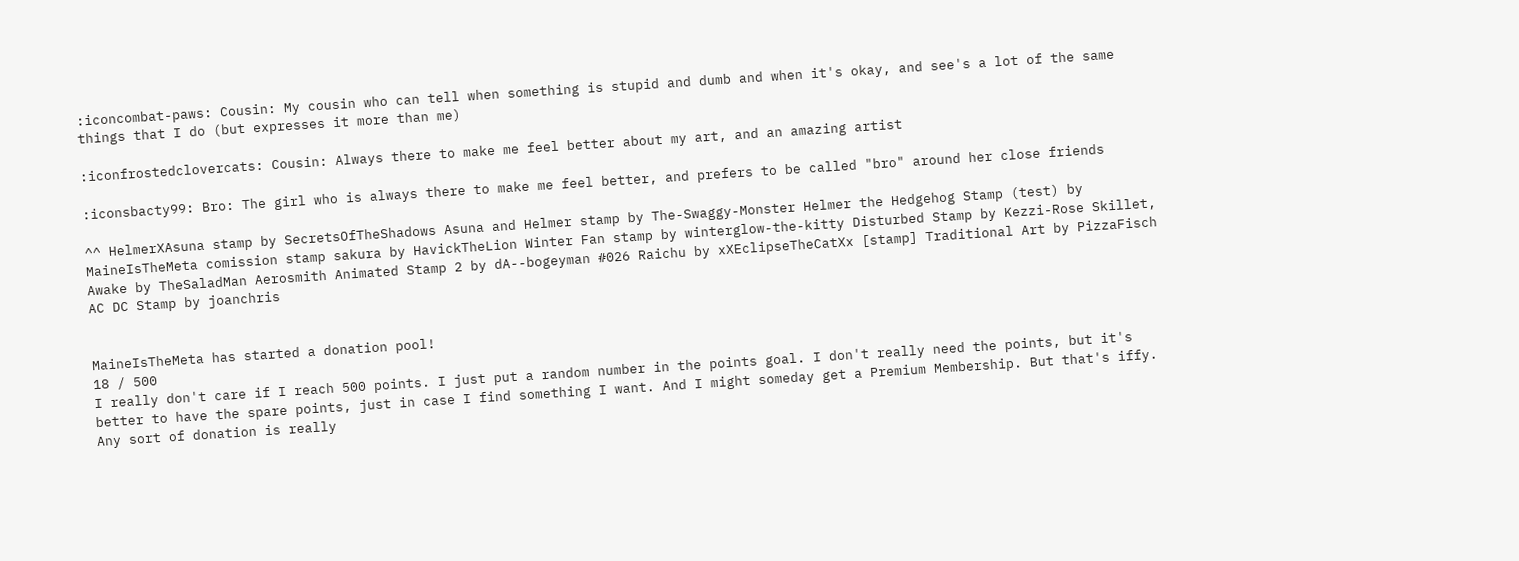:iconcombat-paws: Cousin: My cousin who can tell when something is stupid and dumb and when it's okay, and see's a lot of the same things that I do (but expresses it more than me)

:iconfrostedclovercats: Cousin: Always there to make me feel better about my art, and an amazing artist

:iconsbacty99: Bro: The girl who is always there to make me feel better, and prefers to be called "bro" around her close friends

^^ HelmerXAsuna stamp by SecretsOfTheShadows Asuna and Helmer stamp by The-Swaggy-Monster Helmer the Hedgehog Stamp (test) by MaineIsTheMeta comission stamp sakura by HavickTheLion Winter Fan stamp by winterglow-the-kitty Disturbed Stamp by Kezzi-Rose Skillet, Awake by TheSaladMan Aerosmith Animated Stamp 2 by dA--bogeyman #026 Raichu by xXEclipseTheCatXx [stamp] Traditional Art by PizzaFisch AC DC Stamp by joanchris


MaineIsTheMeta has started a donation pool!
18 / 500
I really don't care if I reach 500 points. I just put a random number in the points goal. I don't really need the points, but it's better to have the spare points, just in case I find something I want. And I might someday get a Premium Membership. But that's iffy. Any sort of donation is really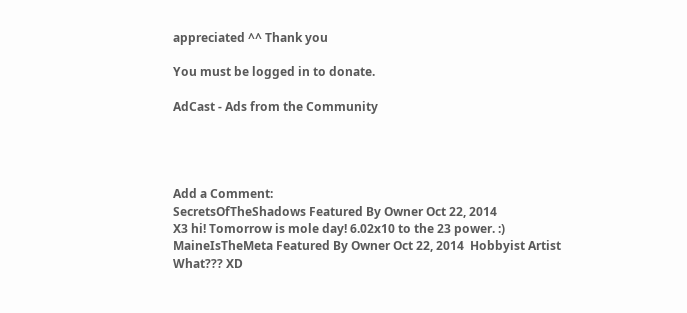appreciated ^^ Thank you

You must be logged in to donate.

AdCast - Ads from the Community




Add a Comment:
SecretsOfTheShadows Featured By Owner Oct 22, 2014
X3 hi! Tomorrow is mole day! 6.02x10 to the 23 power. :)
MaineIsTheMeta Featured By Owner Oct 22, 2014  Hobbyist Artist
What??? XD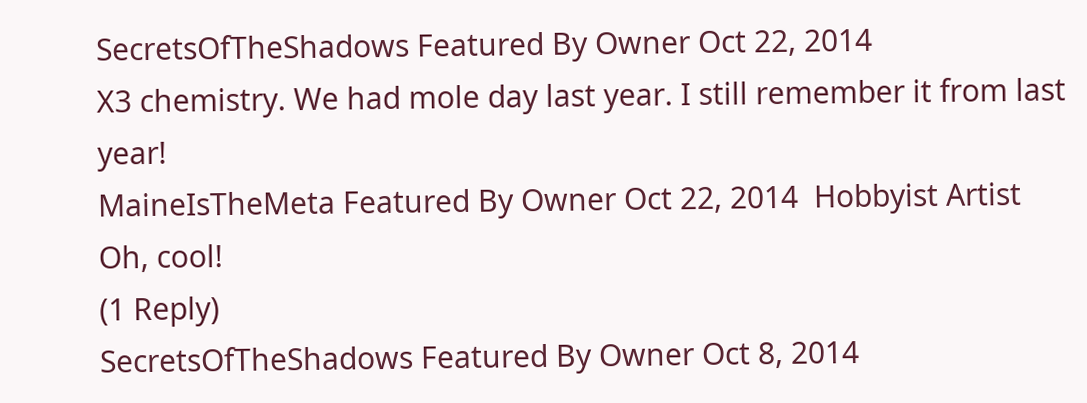SecretsOfTheShadows Featured By Owner Oct 22, 2014
X3 chemistry. We had mole day last year. I still remember it from last year!
MaineIsTheMeta Featured By Owner Oct 22, 2014  Hobbyist Artist
Oh, cool!
(1 Reply)
SecretsOfTheShadows Featured By Owner Oct 8, 2014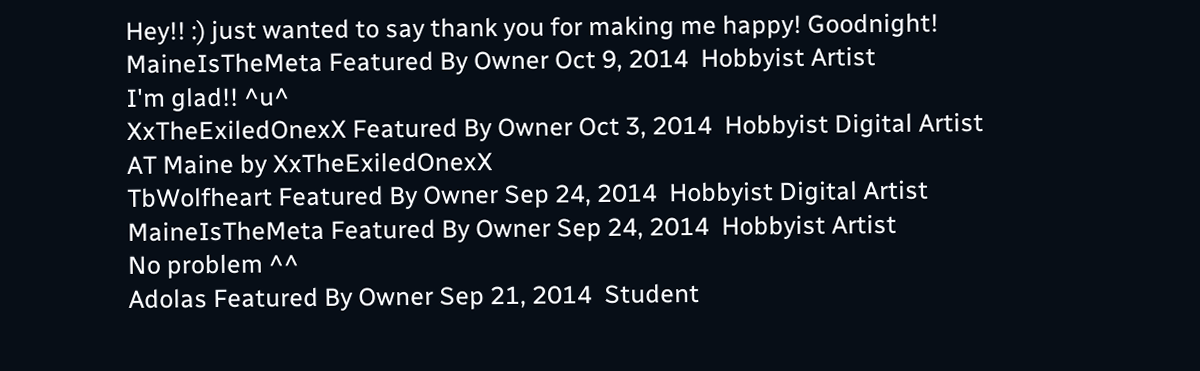Hey!! :) just wanted to say thank you for making me happy! Goodnight!
MaineIsTheMeta Featured By Owner Oct 9, 2014  Hobbyist Artist
I'm glad!! ^u^
XxTheExiledOnexX Featured By Owner Oct 3, 2014  Hobbyist Digital Artist
AT Maine by XxTheExiledOnexX
TbWolfheart Featured By Owner Sep 24, 2014  Hobbyist Digital Artist
MaineIsTheMeta Featured By Owner Sep 24, 2014  Hobbyist Artist
No problem ^^
Adolas Featured By Owner Sep 21, 2014  Student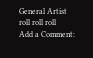General Artist
roll roll roll
Add a Comment: